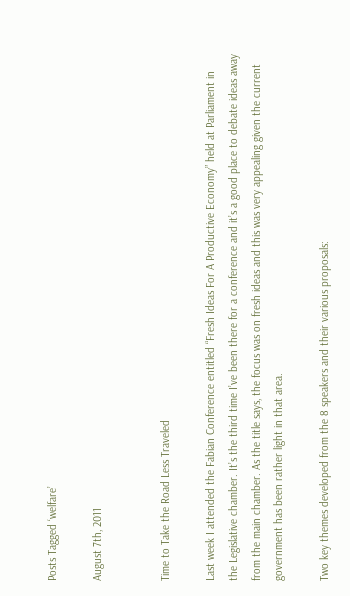Posts Tagged ‘welfare’

August 7th, 2011


Time to Take the Road Less Traveled

Last week I attended the Fabian Conference entitled “Fresh Ideas For A Productive Economy” held at Parliament in the Legislative chamber. It’s the third time I’ve been there for a conference and it’s a good place to debate ideas away from the main chamber. As the title says, the focus was on fresh ideas and this was very appealing given the current government has been rather light in that area.

Two key themes developed from the 8 speakers and their various proposals: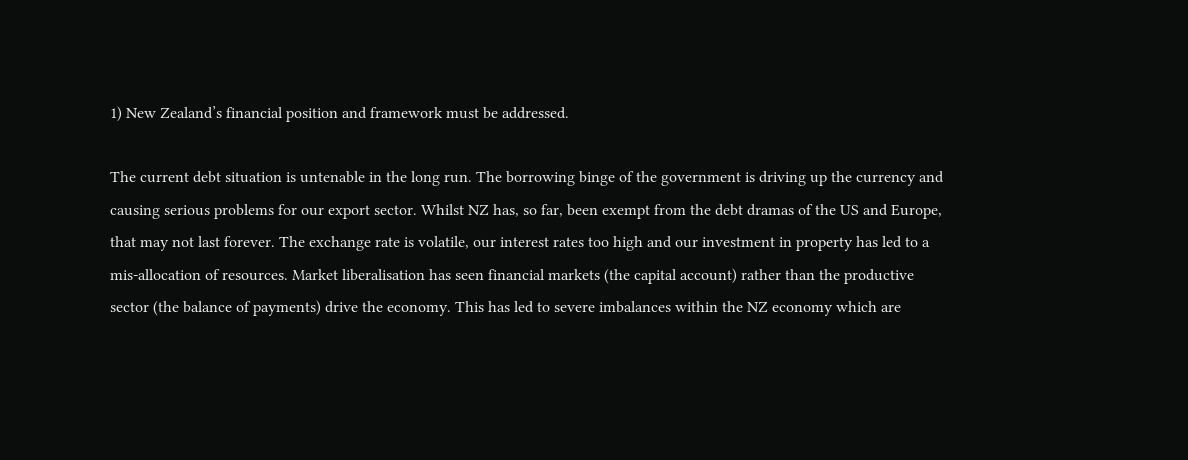1) New Zealand’s financial position and framework must be addressed.

The current debt situation is untenable in the long run. The borrowing binge of the government is driving up the currency and causing serious problems for our export sector. Whilst NZ has, so far, been exempt from the debt dramas of the US and Europe, that may not last forever. The exchange rate is volatile, our interest rates too high and our investment in property has led to a mis-allocation of resources. Market liberalisation has seen financial markets (the capital account) rather than the productive sector (the balance of payments) drive the economy. This has led to severe imbalances within the NZ economy which are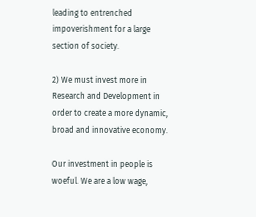leading to entrenched impoverishment for a large section of society.

2) We must invest more in Research and Development in order to create a more dynamic, broad and innovative economy.

Our investment in people is woeful. We are a low wage,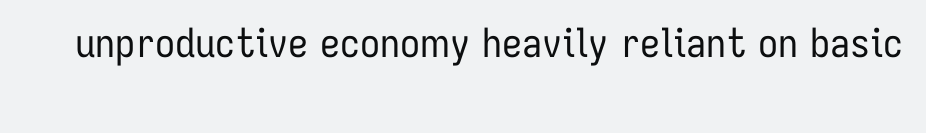unproductive economy heavily reliant on basic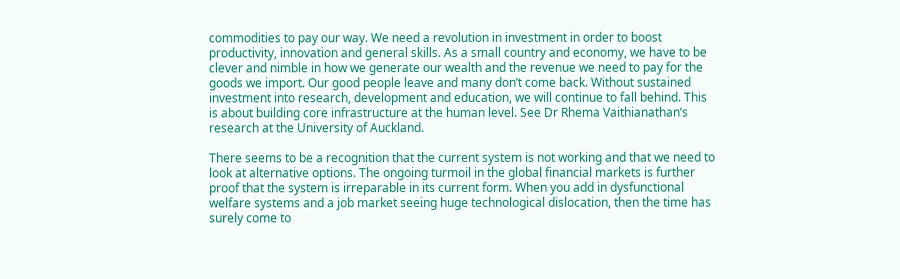commodities to pay our way. We need a revolution in investment in order to boost productivity, innovation and general skills. As a small country and economy, we have to be clever and nimble in how we generate our wealth and the revenue we need to pay for the goods we import. Our good people leave and many don’t come back. Without sustained investment into research, development and education, we will continue to fall behind. This is about building core infrastructure at the human level. See Dr Rhema Vaithianathan’s research at the University of Auckland.

There seems to be a recognition that the current system is not working and that we need to look at alternative options. The ongoing turmoil in the global financial markets is further proof that the system is irreparable in its current form. When you add in dysfunctional welfare systems and a job market seeing huge technological dislocation, then the time has surely come to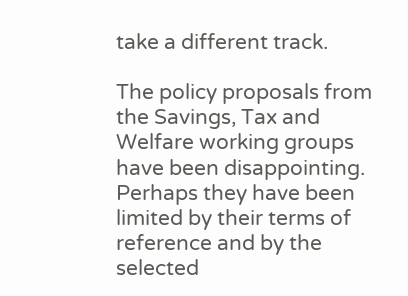take a different track.

The policy proposals from the Savings, Tax and Welfare working groups have been disappointing. Perhaps they have been limited by their terms of reference and by the selected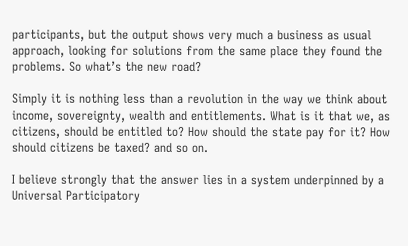participants, but the output shows very much a business as usual approach, looking for solutions from the same place they found the problems. So what’s the new road?

Simply it is nothing less than a revolution in the way we think about income, sovereignty, wealth and entitlements. What is it that we, as citizens, should be entitled to? How should the state pay for it? How should citizens be taxed? and so on.

I believe strongly that the answer lies in a system underpinned by a Universal Participatory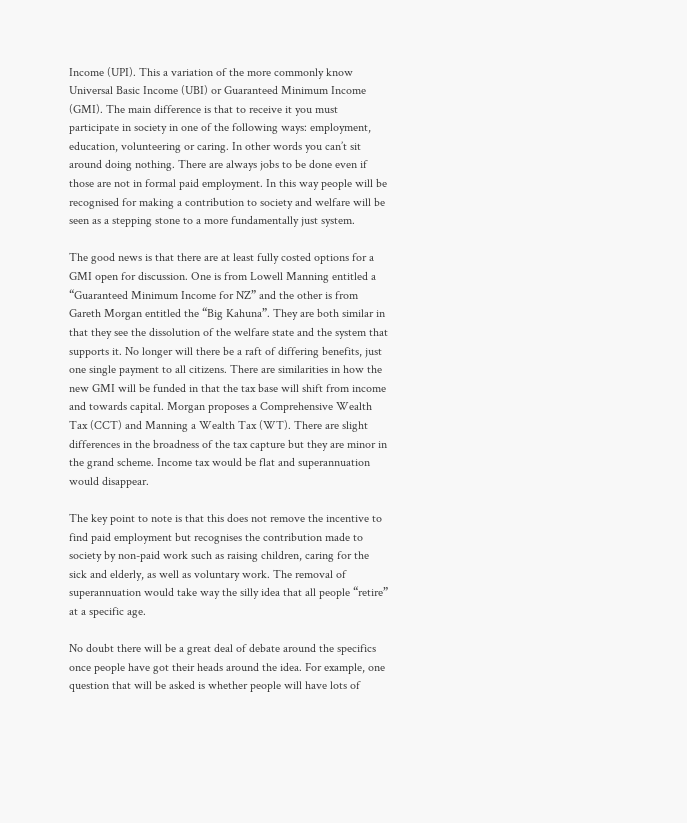Income (UPI). This a variation of the more commonly know Universal Basic Income (UBI) or Guaranteed Minimum Income (GMI). The main difference is that to receive it you must participate in society in one of the following ways: employment, education, volunteering or caring. In other words you can’t sit around doing nothing. There are always jobs to be done even if those are not in formal paid employment. In this way people will be recognised for making a contribution to society and welfare will be seen as a stepping stone to a more fundamentally just system.

The good news is that there are at least fully costed options for a GMI open for discussion. One is from Lowell Manning entitled a “Guaranteed Minimum Income for NZ” and the other is from Gareth Morgan entitled the “Big Kahuna”. They are both similar in that they see the dissolution of the welfare state and the system that supports it. No longer will there be a raft of differing benefits, just one single payment to all citizens. There are similarities in how the new GMI will be funded in that the tax base will shift from income and towards capital. Morgan proposes a Comprehensive Wealth Tax (CCT) and Manning a Wealth Tax (WT). There are slight differences in the broadness of the tax capture but they are minor in the grand scheme. Income tax would be flat and superannuation would disappear.

The key point to note is that this does not remove the incentive to find paid employment but recognises the contribution made to society by non-paid work such as raising children, caring for the sick and elderly, as well as voluntary work. The removal of superannuation would take way the silly idea that all people “retire” at a specific age.

No doubt there will be a great deal of debate around the specifics once people have got their heads around the idea. For example, one question that will be asked is whether people will have lots of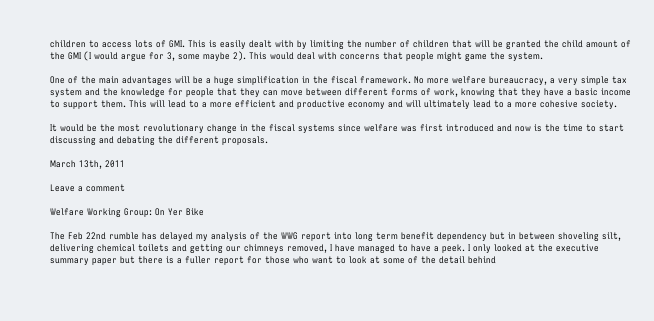children to access lots of GMI. This is easily dealt with by limiting the number of children that will be granted the child amount of the GMI (I would argue for 3, some maybe 2). This would deal with concerns that people might game the system.

One of the main advantages will be a huge simplification in the fiscal framework. No more welfare bureaucracy, a very simple tax system and the knowledge for people that they can move between different forms of work, knowing that they have a basic income to support them. This will lead to a more efficient and productive economy and will ultimately lead to a more cohesive society.

It would be the most revolutionary change in the fiscal systems since welfare was first introduced and now is the time to start discussing and debating the different proposals.

March 13th, 2011

Leave a comment

Welfare Working Group: On Yer Bike

The Feb 22nd rumble has delayed my analysis of the WWG report into long term benefit dependency but in between shoveling silt, delivering chemical toilets and getting our chimneys removed, I have managed to have a peek. I only looked at the executive summary paper but there is a fuller report for those who want to look at some of the detail behind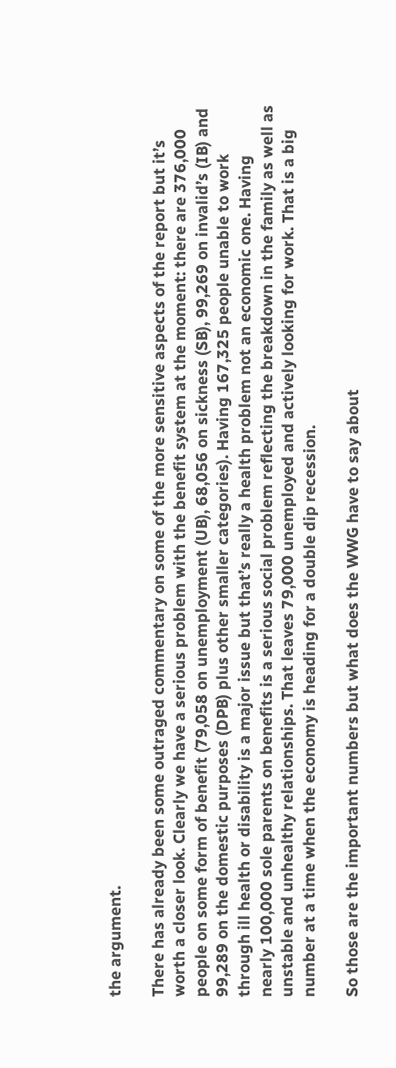the argument.

There has already been some outraged commentary on some of the more sensitive aspects of the report but it’s worth a closer look. Clearly we have a serious problem with the benefit system at the moment: there are 376,000 people on some form of benefit (79,058 on unemployment (UB), 68,056 on sickness (SB), 99,269 on invalid’s (IB) and 99,289 on the domestic purposes (DPB) plus other smaller categories). Having 167,325 people unable to work through ill health or disability is a major issue but that’s really a health problem not an economic one. Having nearly 100,000 sole parents on benefits is a serious social problem reflecting the breakdown in the family as well as unstable and unhealthy relationships. That leaves 79,000 unemployed and actively looking for work. That is a big number at a time when the economy is heading for a double dip recession.

So those are the important numbers but what does the WWG have to say about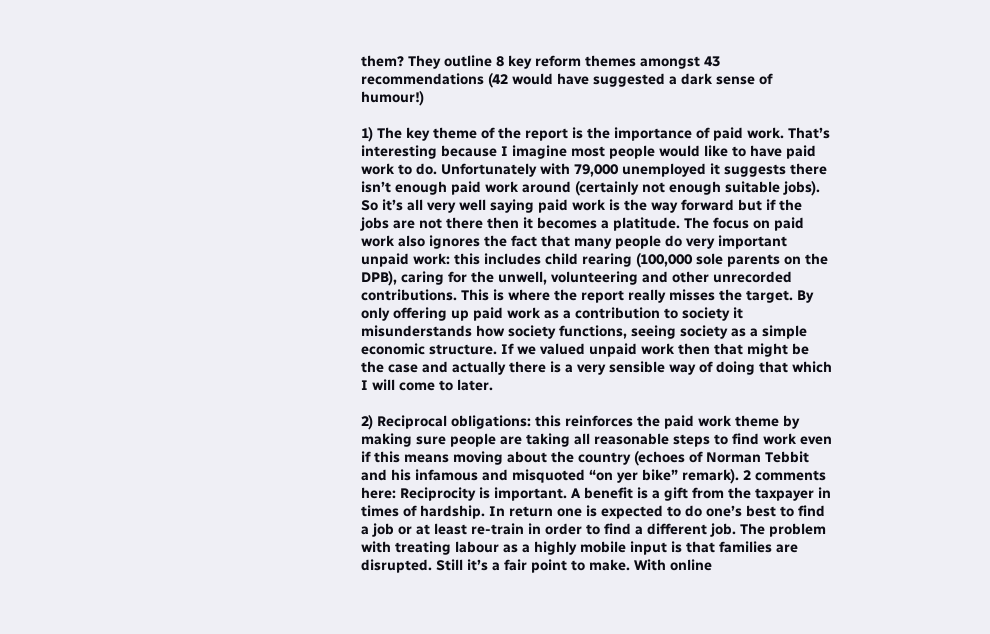them? They outline 8 key reform themes amongst 43 recommendations (42 would have suggested a dark sense of humour!)

1) The key theme of the report is the importance of paid work. That’s interesting because I imagine most people would like to have paid work to do. Unfortunately with 79,000 unemployed it suggests there isn’t enough paid work around (certainly not enough suitable jobs). So it’s all very well saying paid work is the way forward but if the jobs are not there then it becomes a platitude. The focus on paid work also ignores the fact that many people do very important unpaid work: this includes child rearing (100,000 sole parents on the DPB), caring for the unwell, volunteering and other unrecorded contributions. This is where the report really misses the target. By only offering up paid work as a contribution to society it misunderstands how society functions, seeing society as a simple economic structure. If we valued unpaid work then that might be the case and actually there is a very sensible way of doing that which I will come to later.

2) Reciprocal obligations: this reinforces the paid work theme by making sure people are taking all reasonable steps to find work even if this means moving about the country (echoes of Norman Tebbit and his infamous and misquoted “on yer bike” remark). 2 comments here: Reciprocity is important. A benefit is a gift from the taxpayer in times of hardship. In return one is expected to do one’s best to find a job or at least re-train in order to find a different job. The problem with treating labour as a highly mobile input is that families are disrupted. Still it’s a fair point to make. With online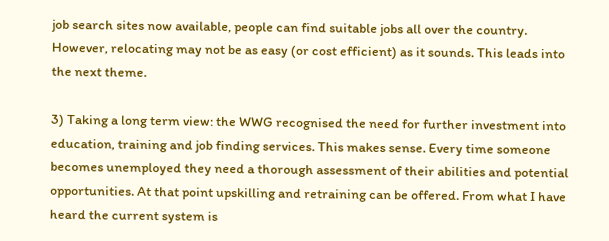job search sites now available, people can find suitable jobs all over the country. However, relocating may not be as easy (or cost efficient) as it sounds. This leads into the next theme.

3) Taking a long term view: the WWG recognised the need for further investment into education, training and job finding services. This makes sense. Every time someone becomes unemployed they need a thorough assessment of their abilities and potential opportunities. At that point upskilling and retraining can be offered. From what I have heard the current system is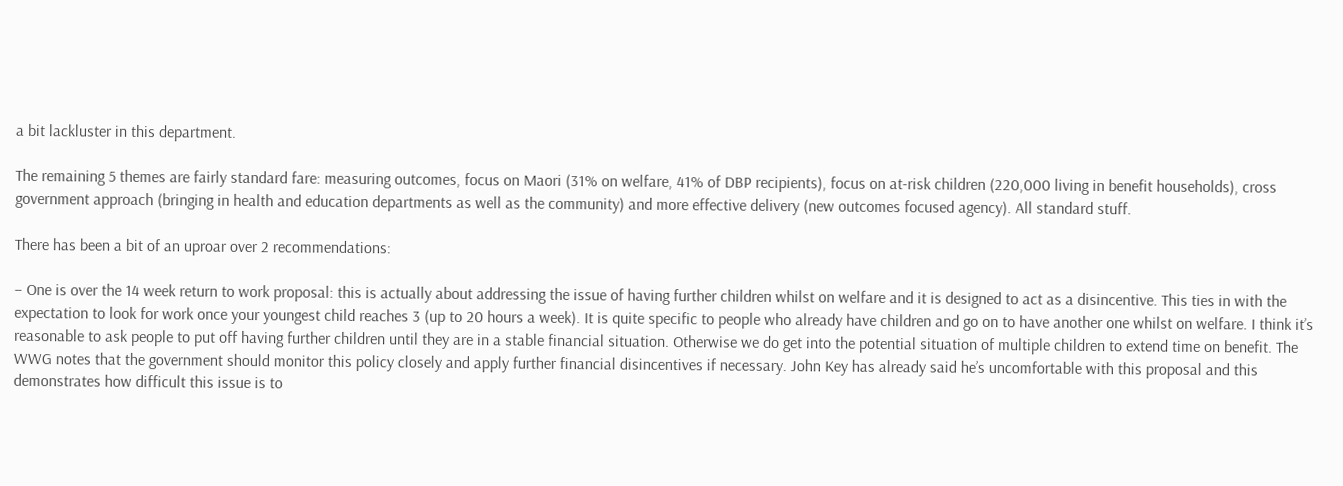a bit lackluster in this department.

The remaining 5 themes are fairly standard fare: measuring outcomes, focus on Maori (31% on welfare, 41% of DBP recipients), focus on at-risk children (220,000 living in benefit households), cross government approach (bringing in health and education departments as well as the community) and more effective delivery (new outcomes focused agency). All standard stuff.

There has been a bit of an uproar over 2 recommendations:

– One is over the 14 week return to work proposal: this is actually about addressing the issue of having further children whilst on welfare and it is designed to act as a disincentive. This ties in with the expectation to look for work once your youngest child reaches 3 (up to 20 hours a week). It is quite specific to people who already have children and go on to have another one whilst on welfare. I think it’s reasonable to ask people to put off having further children until they are in a stable financial situation. Otherwise we do get into the potential situation of multiple children to extend time on benefit. The WWG notes that the government should monitor this policy closely and apply further financial disincentives if necessary. John Key has already said he’s uncomfortable with this proposal and this demonstrates how difficult this issue is to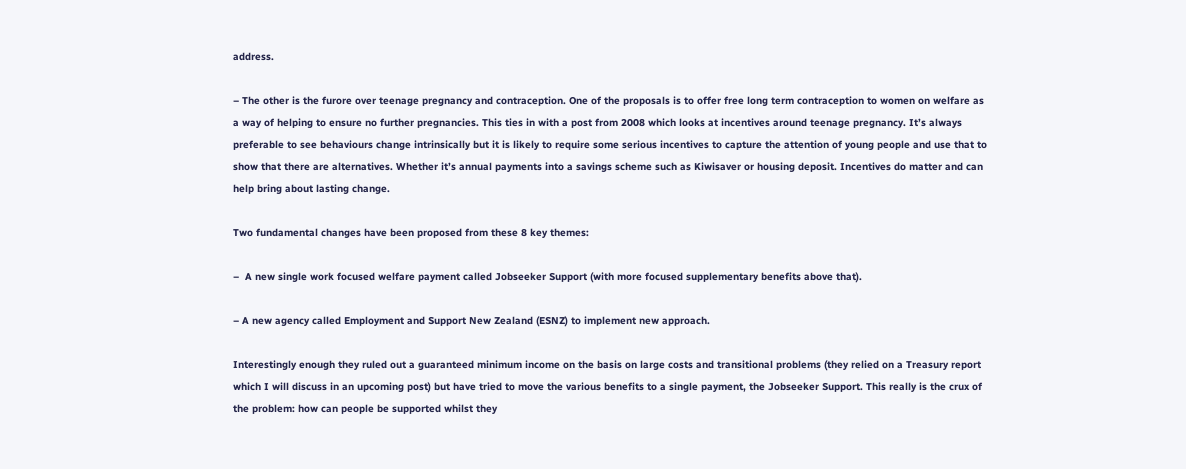address.

– The other is the furore over teenage pregnancy and contraception. One of the proposals is to offer free long term contraception to women on welfare as a way of helping to ensure no further pregnancies. This ties in with a post from 2008 which looks at incentives around teenage pregnancy. It’s always preferable to see behaviours change intrinsically but it is likely to require some serious incentives to capture the attention of young people and use that to show that there are alternatives. Whether it’s annual payments into a savings scheme such as Kiwisaver or housing deposit. Incentives do matter and can help bring about lasting change.

Two fundamental changes have been proposed from these 8 key themes:

–  A new single work focused welfare payment called Jobseeker Support (with more focused supplementary benefits above that).

– A new agency called Employment and Support New Zealand (ESNZ) to implement new approach.

Interestingly enough they ruled out a guaranteed minimum income on the basis on large costs and transitional problems (they relied on a Treasury report which I will discuss in an upcoming post) but have tried to move the various benefits to a single payment, the Jobseeker Support. This really is the crux of the problem: how can people be supported whilst they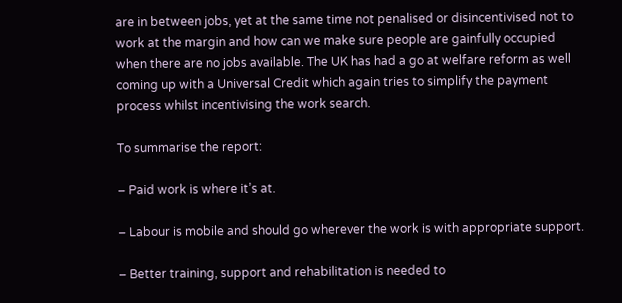are in between jobs, yet at the same time not penalised or disincentivised not to work at the margin and how can we make sure people are gainfully occupied when there are no jobs available. The UK has had a go at welfare reform as well coming up with a Universal Credit which again tries to simplify the payment process whilst incentivising the work search.

To summarise the report:

– Paid work is where it’s at.

– Labour is mobile and should go wherever the work is with appropriate support.

– Better training, support and rehabilitation is needed to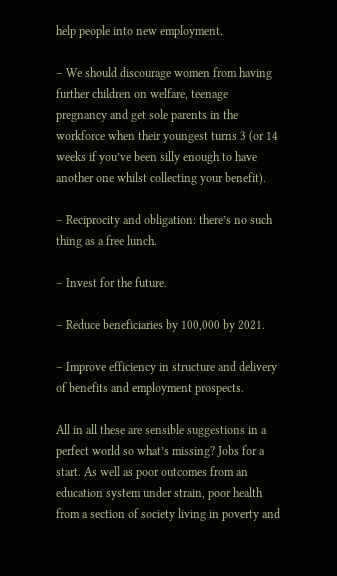help people into new employment.

– We should discourage women from having further children on welfare, teenage pregnancy and get sole parents in the workforce when their youngest turns 3 (or 14 weeks if you’ve been silly enough to have another one whilst collecting your benefit).

– Reciprocity and obligation: there’s no such thing as a free lunch.

– Invest for the future.

– Reduce beneficiaries by 100,000 by 2021.

– Improve efficiency in structure and delivery of benefits and employment prospects.

All in all these are sensible suggestions in a perfect world so what’s missing? Jobs for a start. As well as poor outcomes from an education system under strain, poor health from a section of society living in poverty and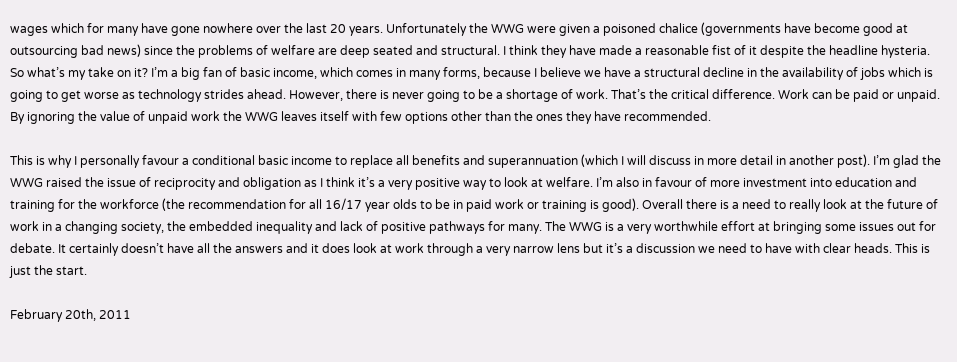wages which for many have gone nowhere over the last 20 years. Unfortunately the WWG were given a poisoned chalice (governments have become good at outsourcing bad news) since the problems of welfare are deep seated and structural. I think they have made a reasonable fist of it despite the headline hysteria. So what’s my take on it? I’m a big fan of basic income, which comes in many forms, because I believe we have a structural decline in the availability of jobs which is going to get worse as technology strides ahead. However, there is never going to be a shortage of work. That’s the critical difference. Work can be paid or unpaid. By ignoring the value of unpaid work the WWG leaves itself with few options other than the ones they have recommended.

This is why I personally favour a conditional basic income to replace all benefits and superannuation (which I will discuss in more detail in another post). I’m glad the WWG raised the issue of reciprocity and obligation as I think it’s a very positive way to look at welfare. I’m also in favour of more investment into education and training for the workforce (the recommendation for all 16/17 year olds to be in paid work or training is good). Overall there is a need to really look at the future of work in a changing society, the embedded inequality and lack of positive pathways for many. The WWG is a very worthwhile effort at bringing some issues out for debate. It certainly doesn’t have all the answers and it does look at work through a very narrow lens but it’s a discussion we need to have with clear heads. This is just the start.

February 20th, 2011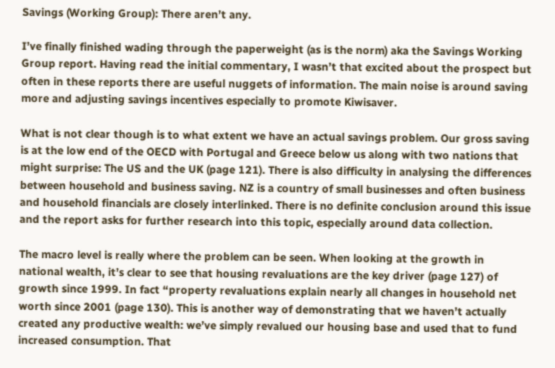Savings (Working Group): There aren’t any.

I’ve finally finished wading through the paperweight (as is the norm) aka the Savings Working Group report. Having read the initial commentary, I wasn’t that excited about the prospect but often in these reports there are useful nuggets of information. The main noise is around saving more and adjusting savings incentives especially to promote Kiwisaver.

What is not clear though is to what extent we have an actual savings problem. Our gross saving is at the low end of the OECD with Portugal and Greece below us along with two nations that might surprise: The US and the UK (page 121). There is also difficulty in analysing the differences between household and business saving. NZ is a country of small businesses and often business and household financials are closely interlinked. There is no definite conclusion around this issue and the report asks for further research into this topic, especially around data collection.

The macro level is really where the problem can be seen. When looking at the growth in national wealth, it’s clear to see that housing revaluations are the key driver (page 127) of growth since 1999. In fact “property revaluations explain nearly all changes in household net worth since 2001 (page 130). This is another way of demonstrating that we haven’t actually created any productive wealth: we’ve simply revalued our housing base and used that to fund increased consumption. That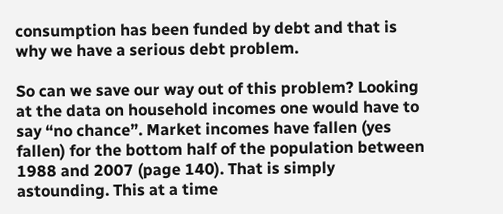consumption has been funded by debt and that is why we have a serious debt problem.

So can we save our way out of this problem? Looking at the data on household incomes one would have to say “no chance”. Market incomes have fallen (yes fallen) for the bottom half of the population between 1988 and 2007 (page 140). That is simply astounding. This at a time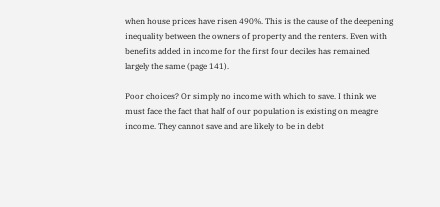when house prices have risen 490%. This is the cause of the deepening inequality between the owners of property and the renters. Even with benefits added in income for the first four deciles has remained largely the same (page 141).

Poor choices? Or simply no income with which to save. I think we must face the fact that half of our population is existing on meagre income. They cannot save and are likely to be in debt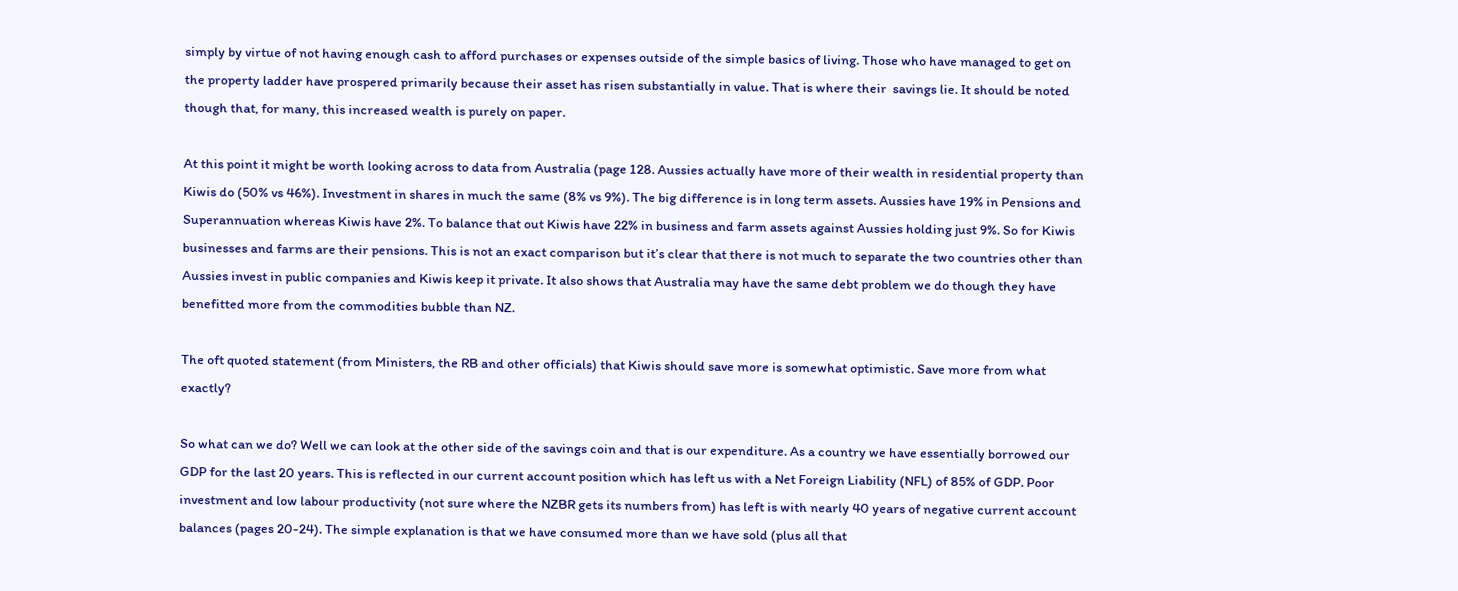simply by virtue of not having enough cash to afford purchases or expenses outside of the simple basics of living. Those who have managed to get on the property ladder have prospered primarily because their asset has risen substantially in value. That is where their  savings lie. It should be noted though that, for many, this increased wealth is purely on paper.

At this point it might be worth looking across to data from Australia (page 128. Aussies actually have more of their wealth in residential property than Kiwis do (50% vs 46%). Investment in shares in much the same (8% vs 9%). The big difference is in long term assets. Aussies have 19% in Pensions and Superannuation whereas Kiwis have 2%. To balance that out Kiwis have 22% in business and farm assets against Aussies holding just 9%. So for Kiwis businesses and farms are their pensions. This is not an exact comparison but it’s clear that there is not much to separate the two countries other than Aussies invest in public companies and Kiwis keep it private. It also shows that Australia may have the same debt problem we do though they have benefitted more from the commodities bubble than NZ.

The oft quoted statement (from Ministers, the RB and other officials) that Kiwis should save more is somewhat optimistic. Save more from what exactly?

So what can we do? Well we can look at the other side of the savings coin and that is our expenditure. As a country we have essentially borrowed our GDP for the last 20 years. This is reflected in our current account position which has left us with a Net Foreign Liability (NFL) of 85% of GDP. Poor investment and low labour productivity (not sure where the NZBR gets its numbers from) has left is with nearly 40 years of negative current account balances (pages 20-24). The simple explanation is that we have consumed more than we have sold (plus all that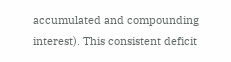accumulated and compounding interest). This consistent deficit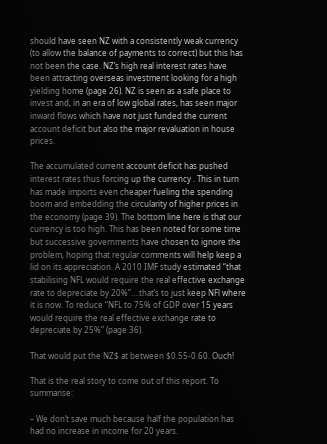should have seen NZ with a consistently weak currency (to allow the balance of payments to correct) but this has not been the case. NZ’s high real interest rates have been attracting overseas investment looking for a high yielding home (page 26). NZ is seen as a safe place to invest and, in an era of low global rates, has seen major inward flows which have not just funded the current account deficit but also the major revaluation in house prices.

The accumulated current account deficit has pushed interest rates thus forcing up the currency . This in turn has made imports even cheaper fueling the spending boom and embedding the circularity of higher prices in the economy (page 39). The bottom line here is that our currency is too high. This has been noted for some time but successive governments have chosen to ignore the problem, hoping that regular comments will help keep a lid on its appreciation. A 2010 IMF study estimated “that stabilising NFL would require the real effective exchange rate to depreciate by 20%”….that’s to just keep NFl where it is now. To reduce “NFL to 75% of GDP over 15 years would require the real effective exchange rate to depreciate by 25%” (page 36).

That would put the NZ$ at between $0.55-0.60. Ouch!

That is the real story to come out of this report. To summarise:

– We don’t save much because half the population has had no increase in income for 20 years.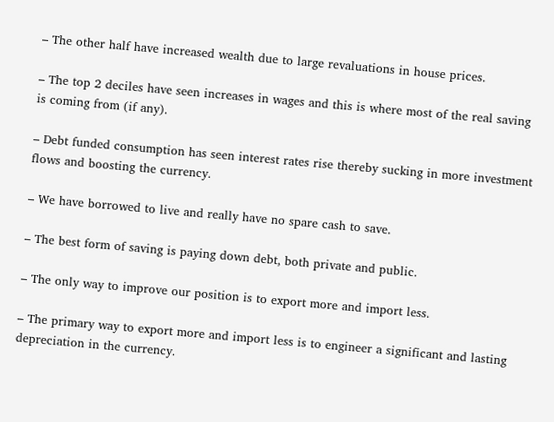– The other half have increased wealth due to large revaluations in house prices.

– The top 2 deciles have seen increases in wages and this is where most of the real saving is coming from (if any).

– Debt funded consumption has seen interest rates rise thereby sucking in more investment flows and boosting the currency.

– We have borrowed to live and really have no spare cash to save.

– The best form of saving is paying down debt, both private and public.

– The only way to improve our position is to export more and import less.

– The primary way to export more and import less is to engineer a significant and lasting depreciation in the currency.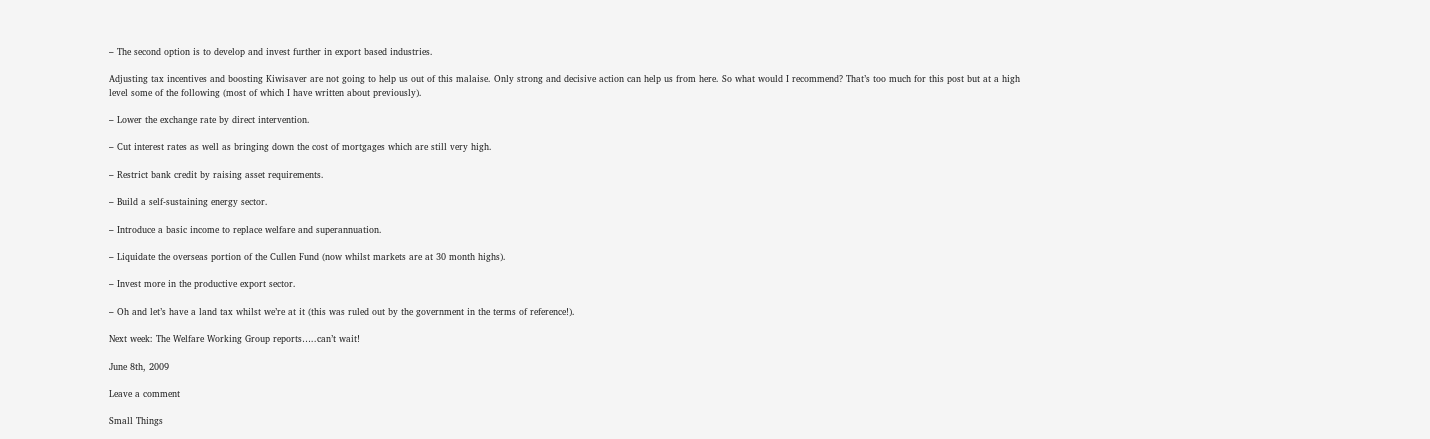– The second option is to develop and invest further in export based industries.

Adjusting tax incentives and boosting Kiwisaver are not going to help us out of this malaise. Only strong and decisive action can help us from here. So what would I recommend? That’s too much for this post but at a high level some of the following (most of which I have written about previously).

– Lower the exchange rate by direct intervention.

– Cut interest rates as well as bringing down the cost of mortgages which are still very high.

– Restrict bank credit by raising asset requirements.

– Build a self-sustaining energy sector.

– Introduce a basic income to replace welfare and superannuation.

– Liquidate the overseas portion of the Cullen Fund (now whilst markets are at 30 month highs).

– Invest more in the productive export sector.

– Oh and let’s have a land tax whilst we’re at it (this was ruled out by the government in the terms of reference!).

Next week: The Welfare Working Group reports…..can’t wait!

June 8th, 2009

Leave a comment

Small Things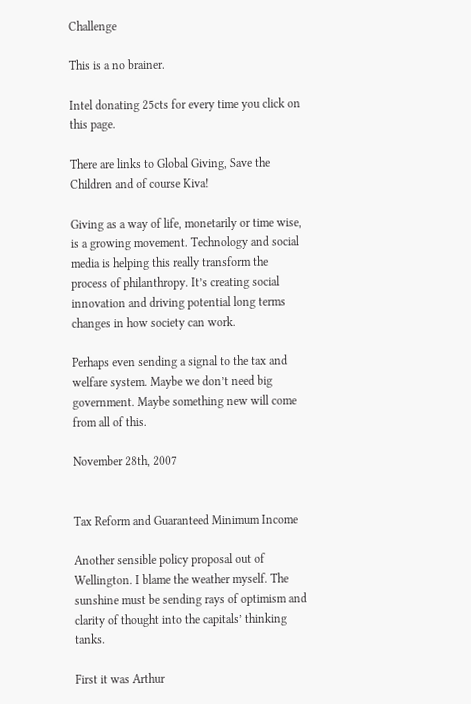Challenge

This is a no brainer.

Intel donating 25cts for every time you click on this page.

There are links to Global Giving, Save the Children and of course Kiva!

Giving as a way of life, monetarily or time wise, is a growing movement. Technology and social media is helping this really transform the process of philanthropy. It’s creating social innovation and driving potential long terms changes in how society can work.

Perhaps even sending a signal to the tax and welfare system. Maybe we don’t need big government. Maybe something new will come from all of this.

November 28th, 2007


Tax Reform and Guaranteed Minimum Income

Another sensible policy proposal out of Wellington. I blame the weather myself. The sunshine must be sending rays of optimism and clarity of thought into the capitals’ thinking tanks.

First it was Arthur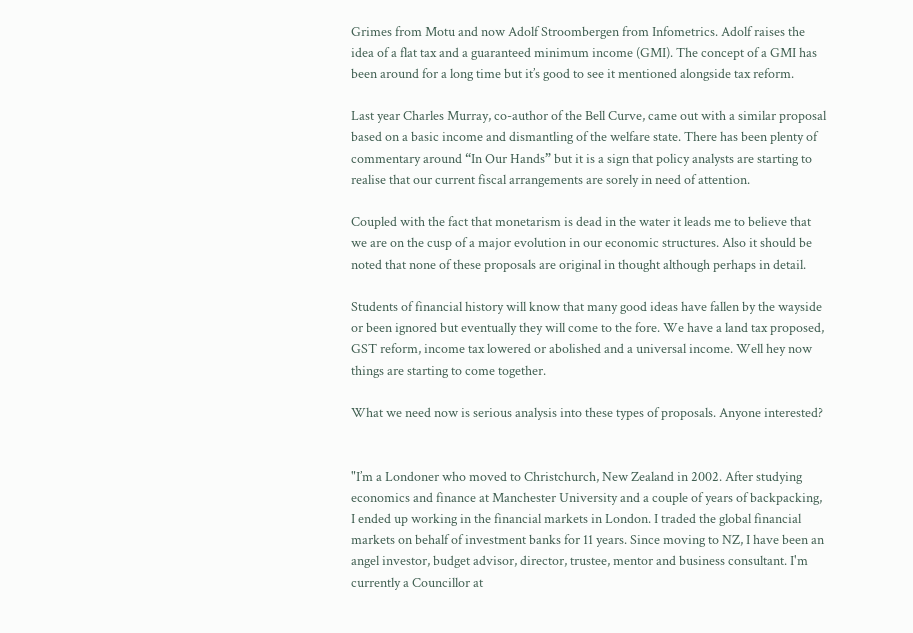Grimes from Motu and now Adolf Stroombergen from Infometrics. Adolf raises the idea of a flat tax and a guaranteed minimum income (GMI). The concept of a GMI has been around for a long time but it’s good to see it mentioned alongside tax reform.

Last year Charles Murray, co-author of the Bell Curve, came out with a similar proposal based on a basic income and dismantling of the welfare state. There has been plenty of commentary around “In Our Hands” but it is a sign that policy analysts are starting to realise that our current fiscal arrangements are sorely in need of attention.

Coupled with the fact that monetarism is dead in the water it leads me to believe that we are on the cusp of a major evolution in our economic structures. Also it should be noted that none of these proposals are original in thought although perhaps in detail.

Students of financial history will know that many good ideas have fallen by the wayside or been ignored but eventually they will come to the fore. We have a land tax proposed, GST reform, income tax lowered or abolished and a universal income. Well hey now things are starting to come together.

What we need now is serious analysis into these types of proposals. Anyone interested?


"I’m a Londoner who moved to Christchurch, New Zealand in 2002. After studying economics and finance at Manchester University and a couple of years of backpacking, I ended up working in the financial markets in London. I traded the global financial markets on behalf of investment banks for 11 years. Since moving to NZ, I have been an angel investor, budget advisor, director, trustee, mentor and business consultant. I'm currently a Councillor at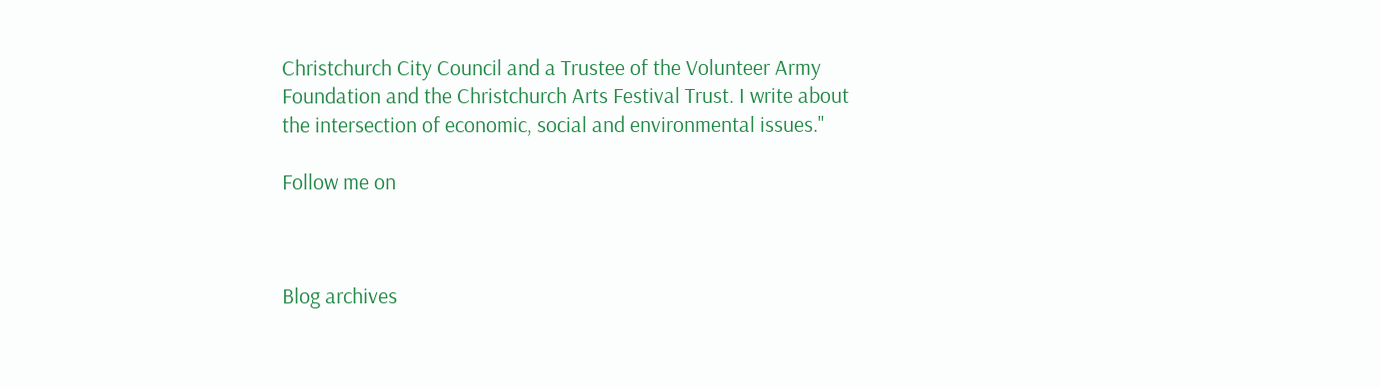Christchurch City Council and a Trustee of the Volunteer Army Foundation and the Christchurch Arts Festival Trust. I write about the intersection of economic, social and environmental issues."

Follow me on



Blog archives